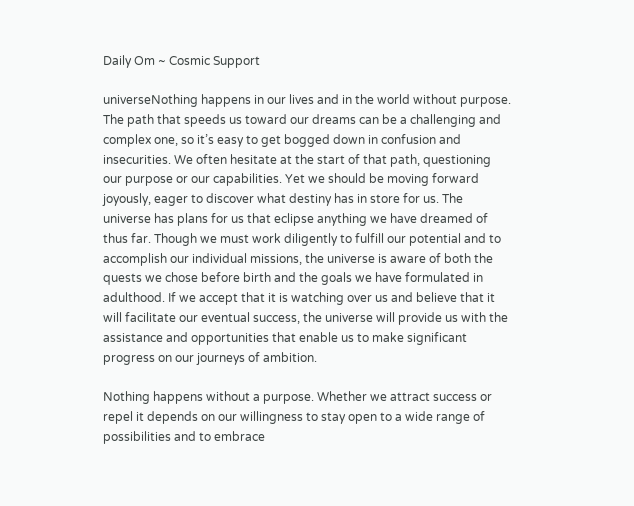Daily Om ~ Cosmic Support

universeNothing happens in our lives and in the world without purpose. The path that speeds us toward our dreams can be a challenging and complex one, so it’s easy to get bogged down in confusion and insecurities. We often hesitate at the start of that path, questioning our purpose or our capabilities. Yet we should be moving forward joyously, eager to discover what destiny has in store for us. The universe has plans for us that eclipse anything we have dreamed of thus far. Though we must work diligently to fulfill our potential and to accomplish our individual missions, the universe is aware of both the quests we chose before birth and the goals we have formulated in adulthood. If we accept that it is watching over us and believe that it will facilitate our eventual success, the universe will provide us with the assistance and opportunities that enable us to make significant progress on our journeys of ambition.

Nothing happens without a purpose. Whether we attract success or repel it depends on our willingness to stay open to a wide range of possibilities and to embrace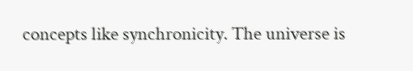concepts like synchronicity. The universe is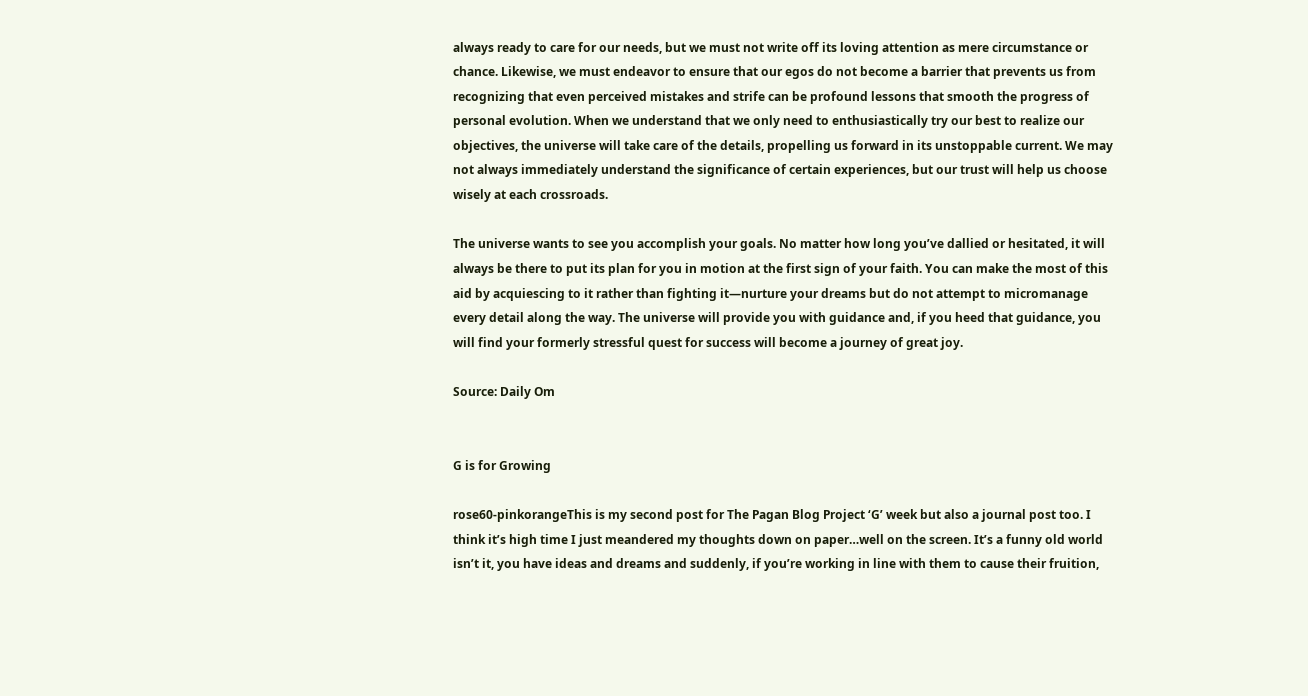always ready to care for our needs, but we must not write off its loving attention as mere circumstance or chance. Likewise, we must endeavor to ensure that our egos do not become a barrier that prevents us from recognizing that even perceived mistakes and strife can be profound lessons that smooth the progress of personal evolution. When we understand that we only need to enthusiastically try our best to realize our objectives, the universe will take care of the details, propelling us forward in its unstoppable current. We may not always immediately understand the significance of certain experiences, but our trust will help us choose wisely at each crossroads.

The universe wants to see you accomplish your goals. No matter how long you’ve dallied or hesitated, it will always be there to put its plan for you in motion at the first sign of your faith. You can make the most of this aid by acquiescing to it rather than fighting it—nurture your dreams but do not attempt to micromanage every detail along the way. The universe will provide you with guidance and, if you heed that guidance, you will find your formerly stressful quest for success will become a journey of great joy.

Source: Daily Om


G is for Growing

rose60-pinkorangeThis is my second post for The Pagan Blog Project ‘G’ week but also a journal post too. I think it’s high time I just meandered my thoughts down on paper…well on the screen. It’s a funny old world isn’t it, you have ideas and dreams and suddenly, if you’re working in line with them to cause their fruition,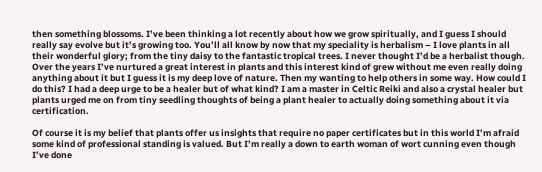then something blossoms. I’ve been thinking a lot recently about how we grow spiritually, and I guess I should really say evolve but it’s growing too. You’ll all know by now that my speciality is herbalism – I love plants in all their wonderful glory; from the tiny daisy to the fantastic tropical trees. I never thought I’d be a herbalist though. Over the years I’ve nurtured a great interest in plants and this interest kind of grew without me even really doing anything about it but I guess it is my deep love of nature. Then my wanting to help others in some way. How could I do this? I had a deep urge to be a healer but of what kind? I am a master in Celtic Reiki and also a crystal healer but plants urged me on from tiny seedling thoughts of being a plant healer to actually doing something about it via certification.

Of course it is my belief that plants offer us insights that require no paper certificates but in this world I’m afraid some kind of professional standing is valued. But I’m really a down to earth woman of wort cunning even though I’ve done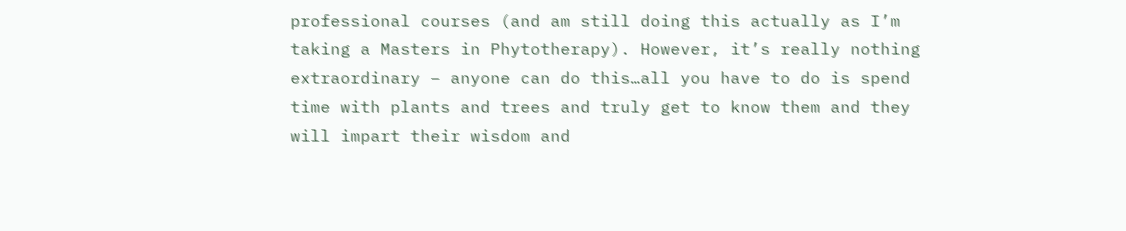professional courses (and am still doing this actually as I’m taking a Masters in Phytotherapy). However, it’s really nothing extraordinary – anyone can do this…all you have to do is spend time with plants and trees and truly get to know them and they will impart their wisdom and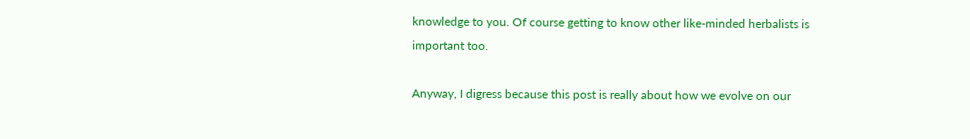knowledge to you. Of course getting to know other like-minded herbalists is important too.

Anyway, I digress because this post is really about how we evolve on our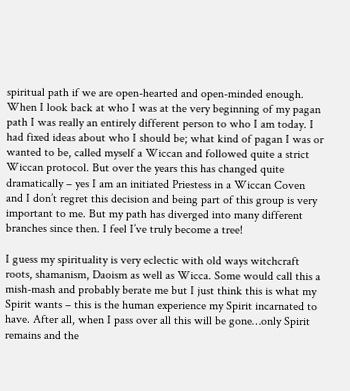spiritual path if we are open-hearted and open-minded enough. When I look back at who I was at the very beginning of my pagan path I was really an entirely different person to who I am today. I had fixed ideas about who I should be; what kind of pagan I was or wanted to be, called myself a Wiccan and followed quite a strict Wiccan protocol. But over the years this has changed quite dramatically – yes I am an initiated Priestess in a Wiccan Coven and I don’t regret this decision and being part of this group is very important to me. But my path has diverged into many different branches since then. I feel I’ve truly become a tree!

I guess my spirituality is very eclectic with old ways witchcraft roots, shamanism, Daoism as well as Wicca. Some would call this a mish-mash and probably berate me but I just think this is what my Spirit wants – this is the human experience my Spirit incarnated to have. After all, when I pass over all this will be gone…only Spirit remains and the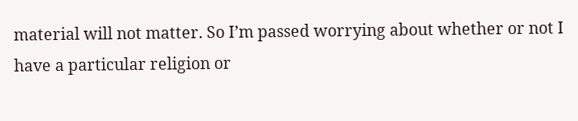material will not matter. So I’m passed worrying about whether or not I have a particular religion or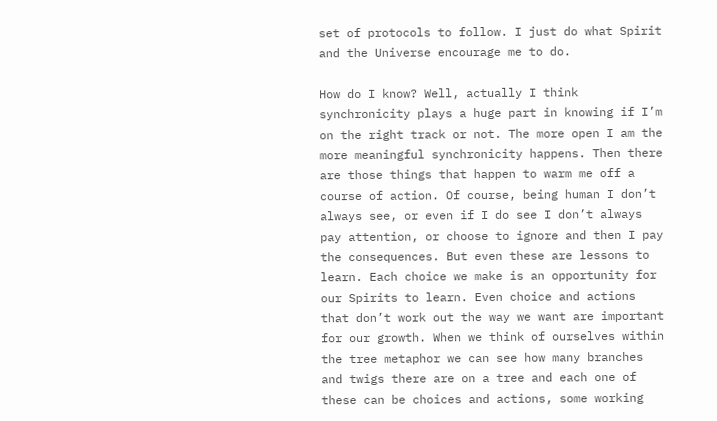set of protocols to follow. I just do what Spirit and the Universe encourage me to do.

How do I know? Well, actually I think synchronicity plays a huge part in knowing if I’m on the right track or not. The more open I am the more meaningful synchronicity happens. Then there are those things that happen to warm me off a course of action. Of course, being human I don’t always see, or even if I do see I don’t always pay attention, or choose to ignore and then I pay the consequences. But even these are lessons to learn. Each choice we make is an opportunity for our Spirits to learn. Even choice and actions that don’t work out the way we want are important for our growth. When we think of ourselves within the tree metaphor we can see how many branches and twigs there are on a tree and each one of these can be choices and actions, some working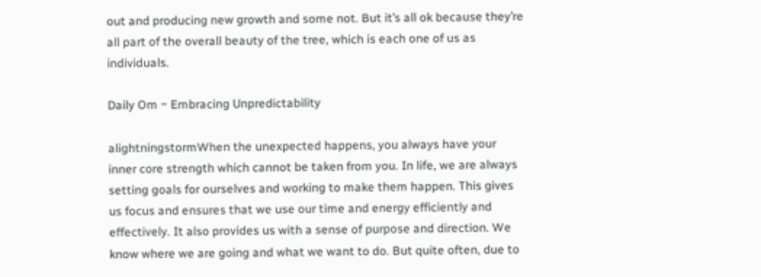out and producing new growth and some not. But it’s all ok because they’re all part of the overall beauty of the tree, which is each one of us as individuals.

Daily Om ~ Embracing Unpredictability

alightningstormWhen the unexpected happens, you always have your inner core strength which cannot be taken from you. In life, we are always setting goals for ourselves and working to make them happen. This gives us focus and ensures that we use our time and energy efficiently and effectively. It also provides us with a sense of purpose and direction. We know where we are going and what we want to do. But quite often, due to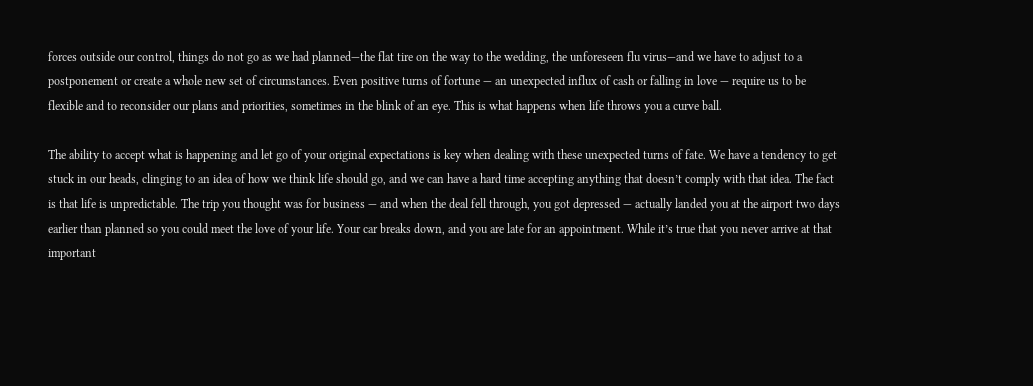forces outside our control, things do not go as we had planned—the flat tire on the way to the wedding, the unforeseen flu virus—and we have to adjust to a postponement or create a whole new set of circumstances. Even positive turns of fortune — an unexpected influx of cash or falling in love — require us to be flexible and to reconsider our plans and priorities, sometimes in the blink of an eye. This is what happens when life throws you a curve ball.

The ability to accept what is happening and let go of your original expectations is key when dealing with these unexpected turns of fate. We have a tendency to get stuck in our heads, clinging to an idea of how we think life should go, and we can have a hard time accepting anything that doesn’t comply with that idea. The fact is that life is unpredictable. The trip you thought was for business — and when the deal fell through, you got depressed — actually landed you at the airport two days earlier than planned so you could meet the love of your life. Your car breaks down, and you are late for an appointment. While it’s true that you never arrive at that important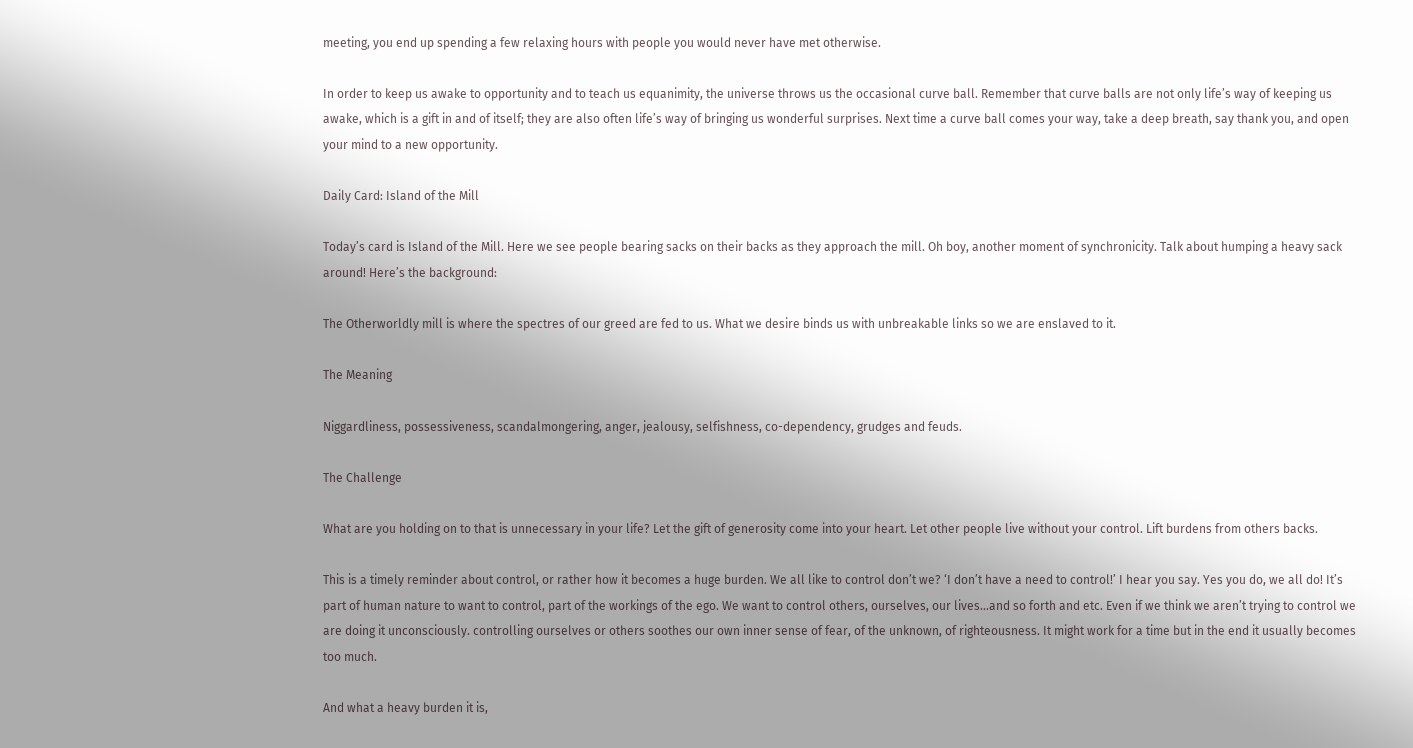meeting, you end up spending a few relaxing hours with people you would never have met otherwise.

In order to keep us awake to opportunity and to teach us equanimity, the universe throws us the occasional curve ball. Remember that curve balls are not only life’s way of keeping us awake, which is a gift in and of itself; they are also often life’s way of bringing us wonderful surprises. Next time a curve ball comes your way, take a deep breath, say thank you, and open your mind to a new opportunity.

Daily Card: Island of the Mill

Today’s card is Island of the Mill. Here we see people bearing sacks on their backs as they approach the mill. Oh boy, another moment of synchronicity. Talk about humping a heavy sack around! Here’s the background:

The Otherworldly mill is where the spectres of our greed are fed to us. What we desire binds us with unbreakable links so we are enslaved to it.

The Meaning

Niggardliness, possessiveness, scandalmongering, anger, jealousy, selfishness, co-dependency, grudges and feuds.

The Challenge

What are you holding on to that is unnecessary in your life? Let the gift of generosity come into your heart. Let other people live without your control. Lift burdens from others backs.

This is a timely reminder about control, or rather how it becomes a huge burden. We all like to control don’t we? ‘I don’t have a need to control!’ I hear you say. Yes you do, we all do! It’s part of human nature to want to control, part of the workings of the ego. We want to control others, ourselves, our lives…and so forth and etc. Even if we think we aren’t trying to control we are doing it unconsciously. controlling ourselves or others soothes our own inner sense of fear, of the unknown, of righteousness. It might work for a time but in the end it usually becomes too much.

And what a heavy burden it is,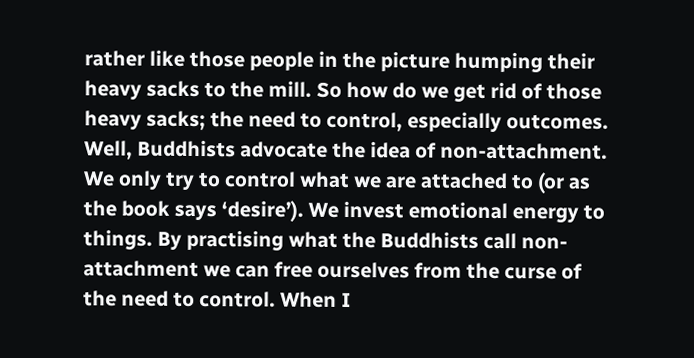rather like those people in the picture humping their heavy sacks to the mill. So how do we get rid of those heavy sacks; the need to control, especially outcomes. Well, Buddhists advocate the idea of non-attachment. We only try to control what we are attached to (or as the book says ‘desire’). We invest emotional energy to things. By practising what the Buddhists call non-attachment we can free ourselves from the curse of the need to control. When I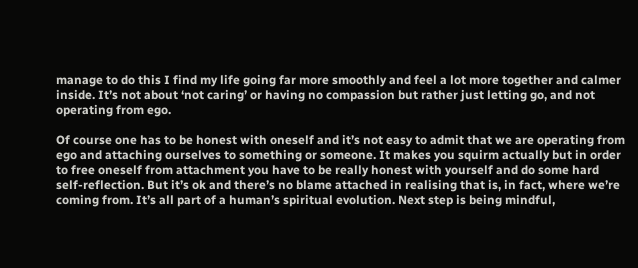manage to do this I find my life going far more smoothly and feel a lot more together and calmer inside. It’s not about ‘not caring’ or having no compassion but rather just letting go, and not operating from ego.

Of course one has to be honest with oneself and it’s not easy to admit that we are operating from ego and attaching ourselves to something or someone. It makes you squirm actually but in order to free oneself from attachment you have to be really honest with yourself and do some hard self-reflection. But it’s ok and there’s no blame attached in realising that is, in fact, where we’re coming from. It’s all part of a human’s spiritual evolution. Next step is being mindful,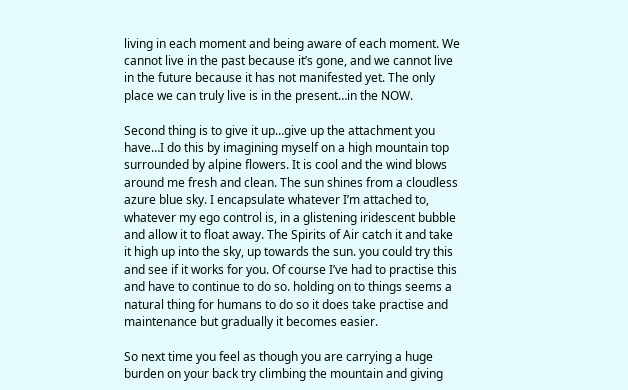living in each moment and being aware of each moment. We cannot live in the past because it’s gone, and we cannot live in the future because it has not manifested yet. The only place we can truly live is in the present…in the NOW.

Second thing is to give it up…give up the attachment you have…I do this by imagining myself on a high mountain top surrounded by alpine flowers. It is cool and the wind blows around me fresh and clean. The sun shines from a cloudless azure blue sky. I encapsulate whatever I’m attached to, whatever my ego control is, in a glistening iridescent bubble and allow it to float away. The Spirits of Air catch it and take it high up into the sky, up towards the sun. you could try this and see if it works for you. Of course I’ve had to practise this and have to continue to do so. holding on to things seems a natural thing for humans to do so it does take practise and maintenance but gradually it becomes easier.

So next time you feel as though you are carrying a huge burden on your back try climbing the mountain and giving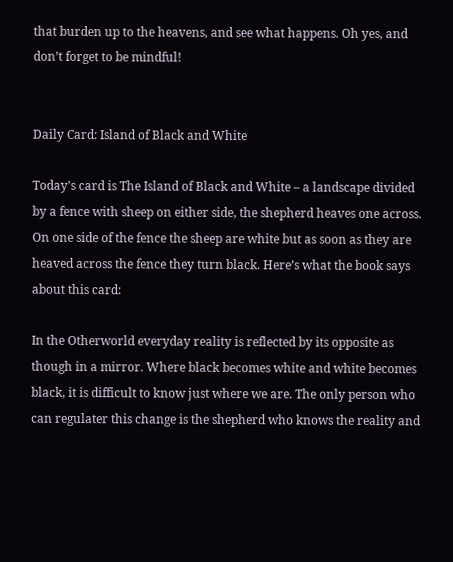that burden up to the heavens, and see what happens. Oh yes, and don’t forget to be mindful!


Daily Card: Island of Black and White

Today’s card is The Island of Black and White – a landscape divided by a fence with sheep on either side, the shepherd heaves one across. On one side of the fence the sheep are white but as soon as they are heaved across the fence they turn black. Here’s what the book says about this card:

In the Otherworld everyday reality is reflected by its opposite as though in a mirror. Where black becomes white and white becomes black, it is difficult to know just where we are. The only person who can regulater this change is the shepherd who knows the reality and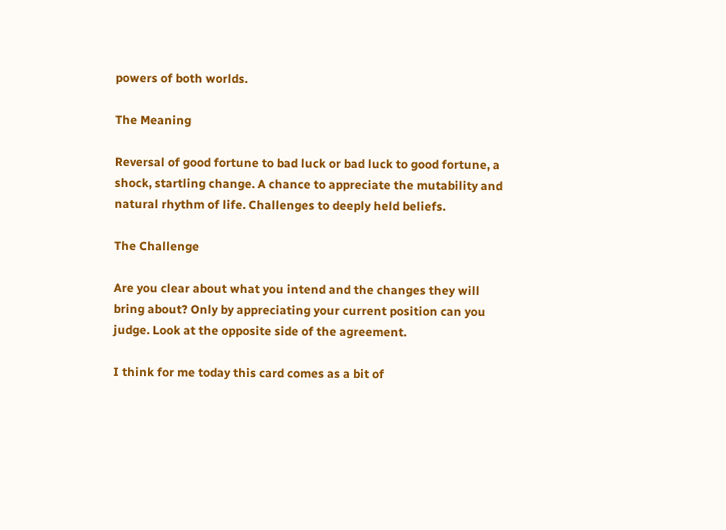powers of both worlds.

The Meaning

Reversal of good fortune to bad luck or bad luck to good fortune, a shock, startling change. A chance to appreciate the mutability and natural rhythm of life. Challenges to deeply held beliefs.

The Challenge

Are you clear about what you intend and the changes they will bring about? Only by appreciating your current position can you judge. Look at the opposite side of the agreement.

I think for me today this card comes as a bit of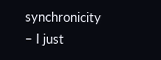synchronicity – I just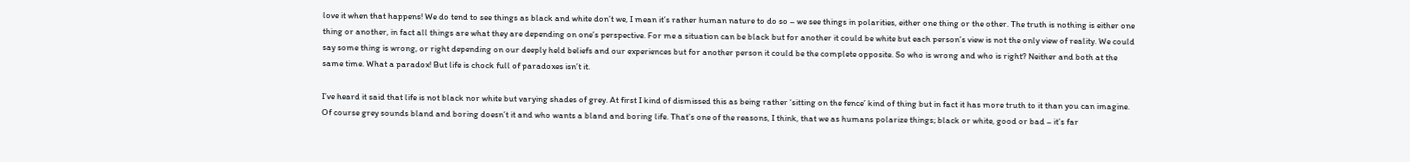love it when that happens! We do tend to see things as black and white don’t we, I mean it’s rather human nature to do so – we see things in polarities, either one thing or the other. The truth is nothing is either one thing or another, in fact all things are what they are depending on one’s perspective. For me a situation can be black but for another it could be white but each person’s view is not the only view of reality. We could say some thing is wrong, or right depending on our deeply held beliefs and our experiences but for another person it could be the complete opposite. So who is wrong and who is right? Neither and both at the same time. What a paradox! But life is chock full of paradoxes isn’t it.

I’ve heard it said that life is not black nor white but varying shades of grey. At first I kind of dismissed this as being rather ‘sitting on the fence’ kind of thing but in fact it has more truth to it than you can imagine. Of course grey sounds bland and boring doesn’t it and who wants a bland and boring life. That’s one of the reasons, I think, that we as humans polarize things; black or white, good or bad – it’s far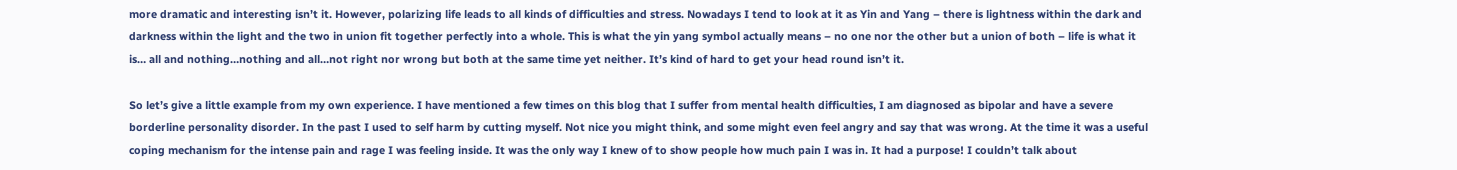more dramatic and interesting isn’t it. However, polarizing life leads to all kinds of difficulties and stress. Nowadays I tend to look at it as Yin and Yang – there is lightness within the dark and darkness within the light and the two in union fit together perfectly into a whole. This is what the yin yang symbol actually means – no one nor the other but a union of both – life is what it is… all and nothing…nothing and all…not right nor wrong but both at the same time yet neither. It’s kind of hard to get your head round isn’t it.

So let’s give a little example from my own experience. I have mentioned a few times on this blog that I suffer from mental health difficulties, I am diagnosed as bipolar and have a severe borderline personality disorder. In the past I used to self harm by cutting myself. Not nice you might think, and some might even feel angry and say that was wrong. At the time it was a useful coping mechanism for the intense pain and rage I was feeling inside. It was the only way I knew of to show people how much pain I was in. It had a purpose! I couldn’t talk about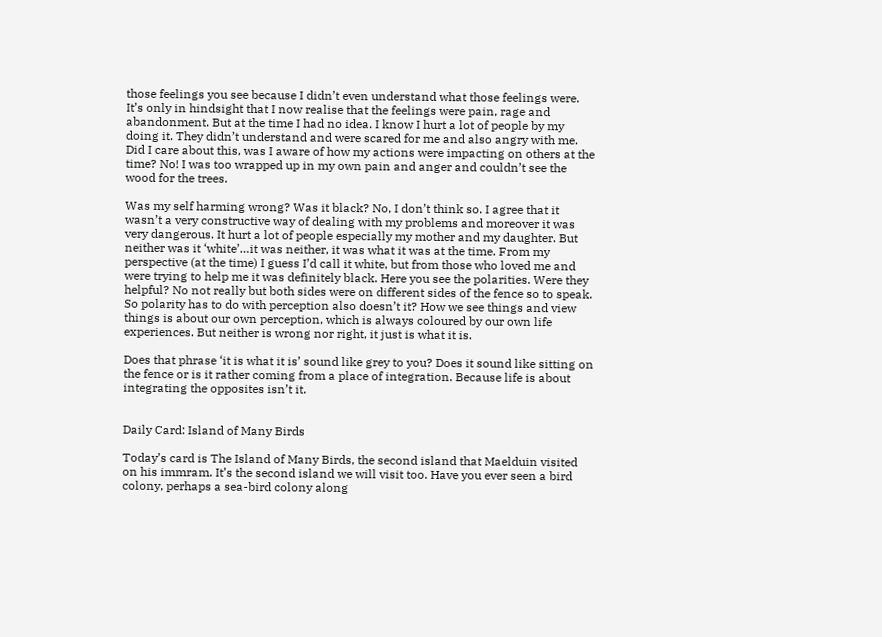those feelings you see because I didn’t even understand what those feelings were. It’s only in hindsight that I now realise that the feelings were pain, rage and abandonment. But at the time I had no idea. I know I hurt a lot of people by my doing it. They didn’t understand and were scared for me and also angry with me. Did I care about this, was I aware of how my actions were impacting on others at the time? No! I was too wrapped up in my own pain and anger and couldn’t see the wood for the trees.

Was my self harming wrong? Was it black? No, I don’t think so. I agree that it wasn’t a very constructive way of dealing with my problems and moreover it was very dangerous. It hurt a lot of people especially my mother and my daughter. But neither was it ‘white’…it was neither, it was what it was at the time. From my perspective (at the time) I guess I’d call it white, but from those who loved me and were trying to help me it was definitely black. Here you see the polarities. Were they helpful? No not really but both sides were on different sides of the fence so to speak. So polarity has to do with perception also doesn’t it? How we see things and view things is about our own perception, which is always coloured by our own life experiences. But neither is wrong nor right, it just is what it is.

Does that phrase ‘it is what it is’ sound like grey to you? Does it sound like sitting on the fence or is it rather coming from a place of integration. Because life is about integrating the opposites isn’t it.


Daily Card: Island of Many Birds

Today’s card is The Island of Many Birds, the second island that Maelduin visited on his immram. It’s the second island we will visit too. Have you ever seen a bird colony, perhaps a sea-bird colony along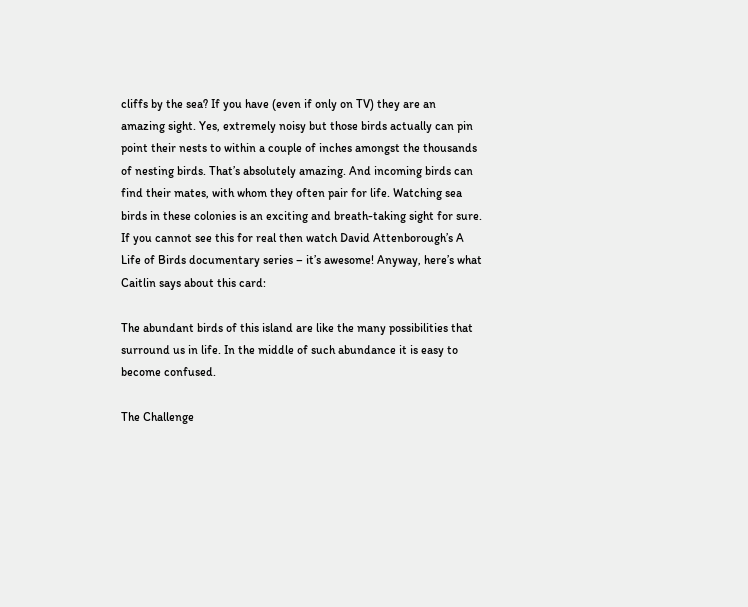cliffs by the sea? If you have (even if only on TV) they are an amazing sight. Yes, extremely noisy but those birds actually can pin point their nests to within a couple of inches amongst the thousands of nesting birds. That’s absolutely amazing. And incoming birds can find their mates, with whom they often pair for life. Watching sea birds in these colonies is an exciting and breath-taking sight for sure. If you cannot see this for real then watch David Attenborough’s A Life of Birds documentary series – it’s awesome! Anyway, here’s what Caitlin says about this card:

The abundant birds of this island are like the many possibilities that surround us in life. In the middle of such abundance it is easy to become confused.

The Challenge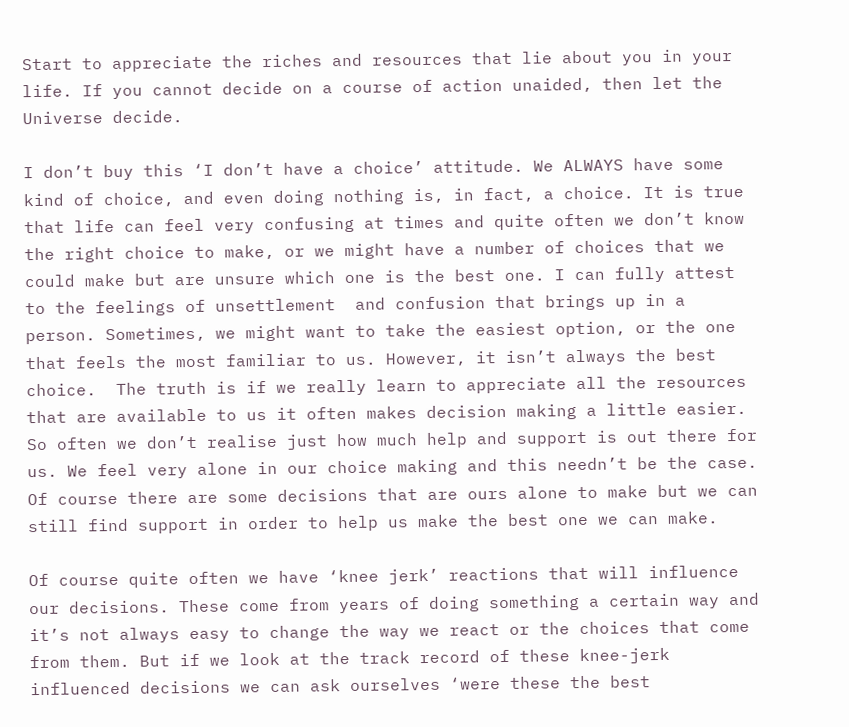Start to appreciate the riches and resources that lie about you in your life. If you cannot decide on a course of action unaided, then let the Universe decide.

I don’t buy this ‘I don’t have a choice’ attitude. We ALWAYS have some kind of choice, and even doing nothing is, in fact, a choice. It is true that life can feel very confusing at times and quite often we don’t know the right choice to make, or we might have a number of choices that we could make but are unsure which one is the best one. I can fully attest to the feelings of unsettlement  and confusion that brings up in a person. Sometimes, we might want to take the easiest option, or the one that feels the most familiar to us. However, it isn’t always the best choice.  The truth is if we really learn to appreciate all the resources that are available to us it often makes decision making a little easier. So often we don’t realise just how much help and support is out there for us. We feel very alone in our choice making and this needn’t be the case. Of course there are some decisions that are ours alone to make but we can still find support in order to help us make the best one we can make.

Of course quite often we have ‘knee jerk’ reactions that will influence our decisions. These come from years of doing something a certain way and it’s not always easy to change the way we react or the choices that come from them. But if we look at the track record of these knee-jerk influenced decisions we can ask ourselves ‘were these the best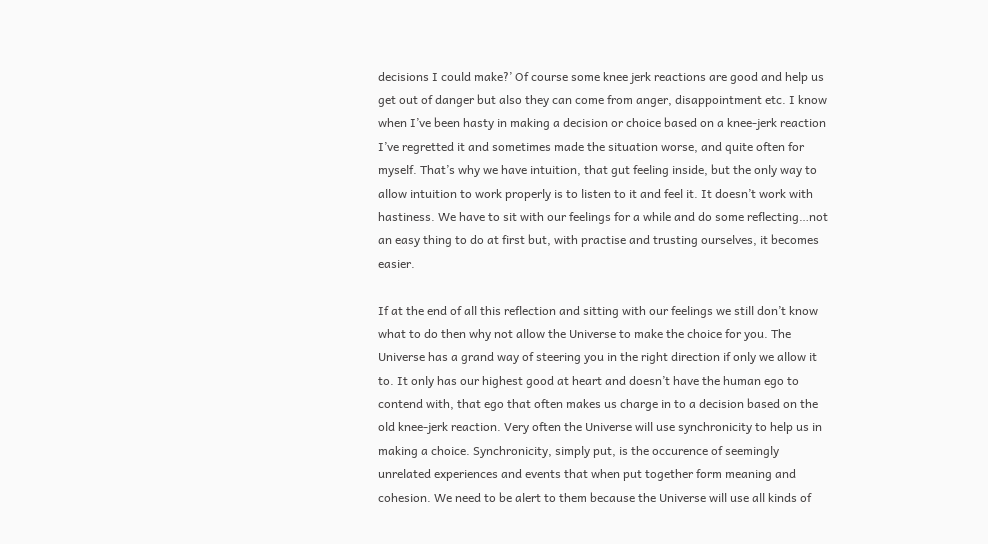decisions I could make?’ Of course some knee jerk reactions are good and help us get out of danger but also they can come from anger, disappointment etc. I know when I’ve been hasty in making a decision or choice based on a knee-jerk reaction I’ve regretted it and sometimes made the situation worse, and quite often for myself. That’s why we have intuition, that gut feeling inside, but the only way to allow intuition to work properly is to listen to it and feel it. It doesn’t work with hastiness. We have to sit with our feelings for a while and do some reflecting…not an easy thing to do at first but, with practise and trusting ourselves, it becomes easier.

If at the end of all this reflection and sitting with our feelings we still don’t know what to do then why not allow the Universe to make the choice for you. The Universe has a grand way of steering you in the right direction if only we allow it to. It only has our highest good at heart and doesn’t have the human ego to contend with, that ego that often makes us charge in to a decision based on the old knee-jerk reaction. Very often the Universe will use synchronicity to help us in making a choice. Synchronicity, simply put, is the occurence of seemingly unrelated experiences and events that when put together form meaning and cohesion. We need to be alert to them because the Universe will use all kinds of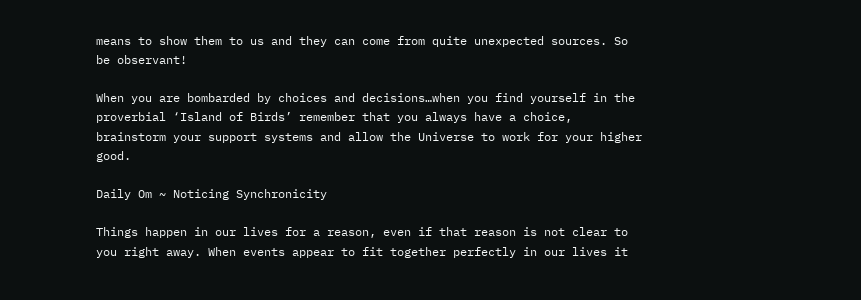means to show them to us and they can come from quite unexpected sources. So be observant!

When you are bombarded by choices and decisions…when you find yourself in the proverbial ‘Island of Birds’ remember that you always have a choice, brainstorm your support systems and allow the Universe to work for your higher good.

Daily Om ~ Noticing Synchronicity

Things happen in our lives for a reason, even if that reason is not clear to you right away. When events appear to fit together perfectly in our lives it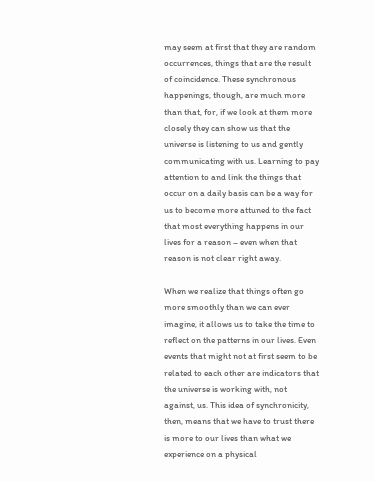may seem at first that they are random occurrences, things that are the result of coincidence. These synchronous happenings, though, are much more than that, for, if we look at them more closely they can show us that the universe is listening to us and gently communicating with us. Learning to pay attention to and link the things that occur on a daily basis can be a way for us to become more attuned to the fact that most everything happens in our lives for a reason – even when that reason is not clear right away.

When we realize that things often go more smoothly than we can ever imagine, it allows us to take the time to reflect on the patterns in our lives. Even events that might not at first seem to be related to each other are indicators that the universe is working with, not against, us. This idea of synchronicity, then, means that we have to trust there is more to our lives than what we experience on a physical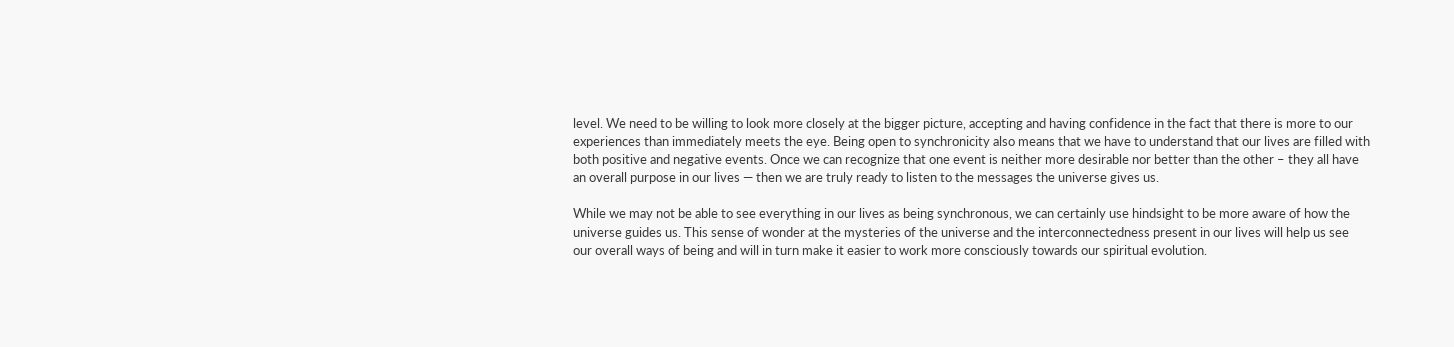level. We need to be willing to look more closely at the bigger picture, accepting and having confidence in the fact that there is more to our experiences than immediately meets the eye. Being open to synchronicity also means that we have to understand that our lives are filled with both positive and negative events. Once we can recognize that one event is neither more desirable nor better than the other – they all have an overall purpose in our lives — then we are truly ready to listen to the messages the universe gives us.

While we may not be able to see everything in our lives as being synchronous, we can certainly use hindsight to be more aware of how the universe guides us. This sense of wonder at the mysteries of the universe and the interconnectedness present in our lives will help us see our overall ways of being and will in turn make it easier to work more consciously towards our spiritual evolution.